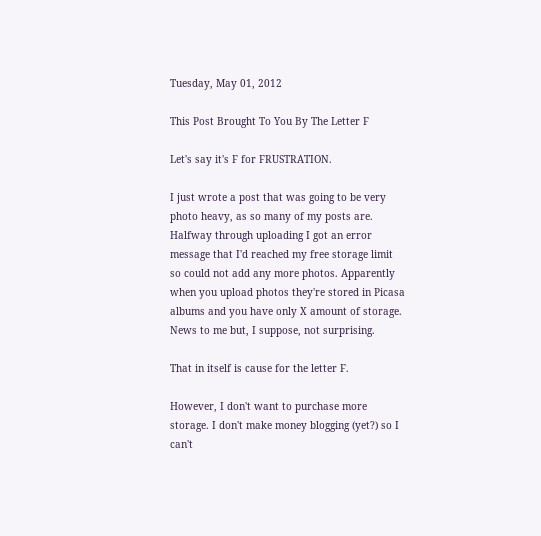Tuesday, May 01, 2012

This Post Brought To You By The Letter F

Let's say it's F for FRUSTRATION.

I just wrote a post that was going to be very photo heavy, as so many of my posts are. Halfway through uploading I got an error message that I'd reached my free storage limit so could not add any more photos. Apparently when you upload photos they're stored in Picasa albums and you have only X amount of storage. News to me but, I suppose, not surprising.

That in itself is cause for the letter F.

However, I don't want to purchase more storage. I don't make money blogging (yet?) so I can't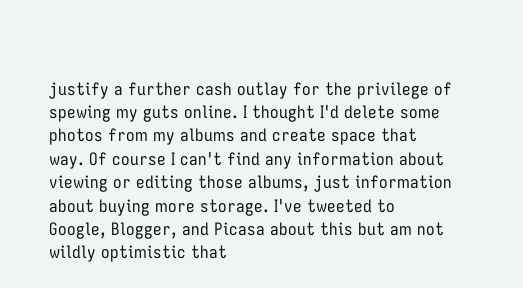justify a further cash outlay for the privilege of spewing my guts online. I thought I'd delete some photos from my albums and create space that way. Of course I can't find any information about viewing or editing those albums, just information about buying more storage. I've tweeted to Google, Blogger, and Picasa about this but am not wildly optimistic that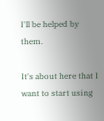I'll be helped by them.

It's about here that I want to start using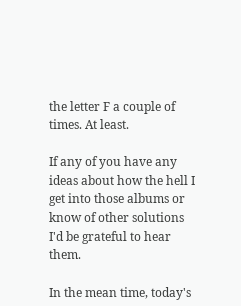the letter F a couple of times. At least.

If any of you have any ideas about how the hell I get into those albums or know of other solutions I'd be grateful to hear them.

In the mean time, today's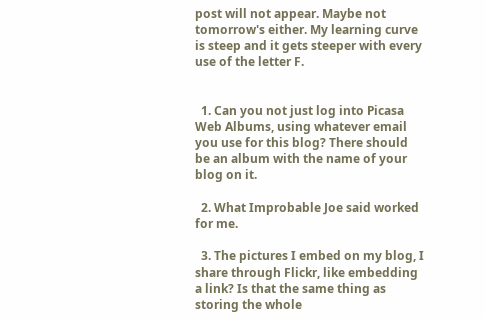post will not appear. Maybe not tomorrow's either. My learning curve is steep and it gets steeper with every use of the letter F.


  1. Can you not just log into Picasa Web Albums, using whatever email you use for this blog? There should be an album with the name of your blog on it.

  2. What Improbable Joe said worked for me.

  3. The pictures I embed on my blog, I share through Flickr, like embedding a link? Is that the same thing as storing the whole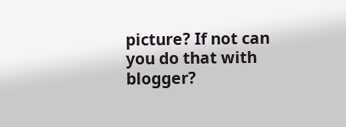picture? If not can you do that with blogger?